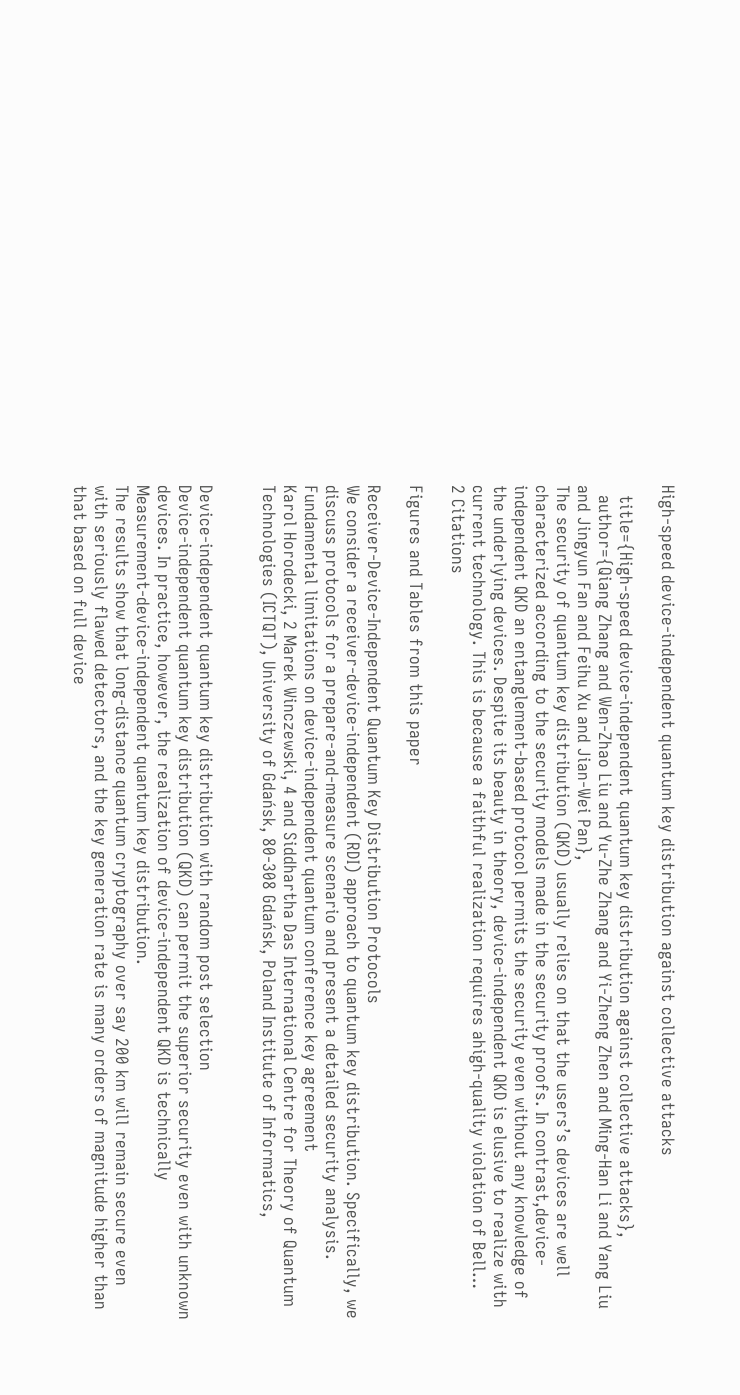High-speed device-independent quantum key distribution against collective attacks

  title={High-speed device-independent quantum key distribution against collective attacks},
  author={Qiang Zhang and Wen-Zhao Liu and Yu-Zhe Zhang and Yi-Zheng Zhen and Ming-Han Li and Yang Liu and Jingyun Fan and Feihu Xu and Jian-Wei Pan},
The security of quantum key distribution (QKD) usually relies on that the users’s devices are well characterized according to the security models made in the security proofs. In contrast,device-independent QKD an entanglement-based protocol permits the security even without any knowledge of the underlying devices. Despite its beauty in theory, device-independent QKD is elusive to realize with current technology. This is because a faithful realization requires ahigh-quality violation of Bell…
2 Citations

Figures and Tables from this paper

Receiver-Device-Independent Quantum Key Distribution Protocols
We consider a receiver-device-independent (RDI) approach to quantum key distribution. Specifically, we discuss protocols for a prepare-and-measure scenario and present a detailed security analysis.
Fundamental limitations on device-independent quantum conference key agreement
Karol Horodecki, 2 Marek Winczewski, 4 and Siddhartha Das International Centre for Theory of Quantum Technologies (ICTQT), University of Gdańsk, 80-308 Gdańsk, Poland Institute of Informatics,


Device-independent quantum key distribution with random post selection
Device-independent quantum key distribution (QKD) can permit the superior security even with unknown devices. In practice, however, the realization of device-independent QKD is technically
Measurement-device-independent quantum key distribution.
The results show that long-distance quantum cryptography over say 200 km will remain secure even with seriously flawed detectors, and the key generation rate is many orders of magnitude higher than that based on full device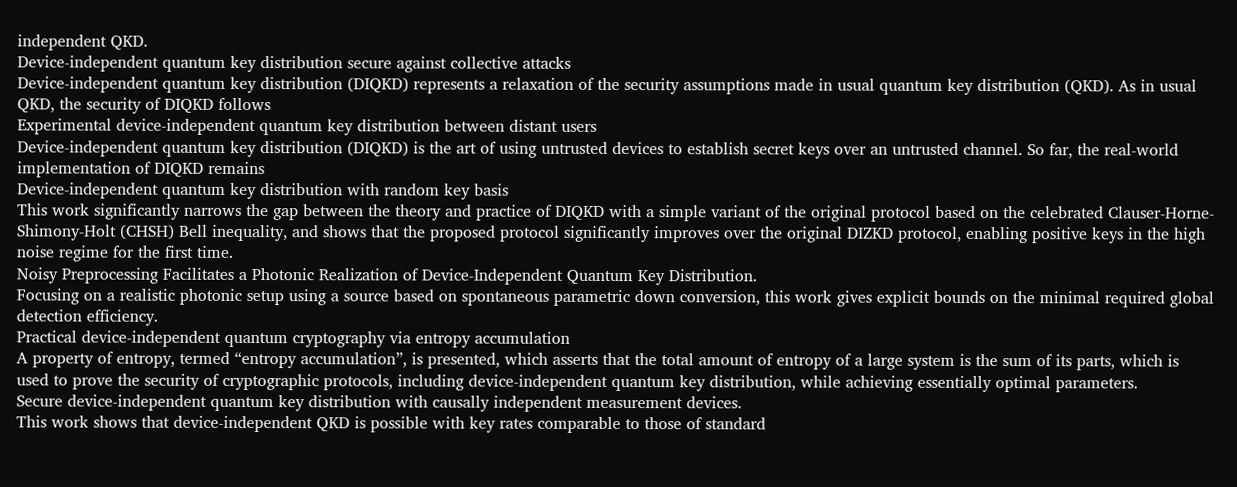independent QKD.
Device-independent quantum key distribution secure against collective attacks
Device-independent quantum key distribution (DIQKD) represents a relaxation of the security assumptions made in usual quantum key distribution (QKD). As in usual QKD, the security of DIQKD follows
Experimental device-independent quantum key distribution between distant users
Device-independent quantum key distribution (DIQKD) is the art of using untrusted devices to establish secret keys over an untrusted channel. So far, the real-world implementation of DIQKD remains
Device-independent quantum key distribution with random key basis
This work significantly narrows the gap between the theory and practice of DIQKD with a simple variant of the original protocol based on the celebrated Clauser-Horne-Shimony-Holt (CHSH) Bell inequality, and shows that the proposed protocol significantly improves over the original DIZKD protocol, enabling positive keys in the high noise regime for the first time.
Noisy Preprocessing Facilitates a Photonic Realization of Device-Independent Quantum Key Distribution.
Focusing on a realistic photonic setup using a source based on spontaneous parametric down conversion, this work gives explicit bounds on the minimal required global detection efficiency.
Practical device-independent quantum cryptography via entropy accumulation
A property of entropy, termed “entropy accumulation”, is presented, which asserts that the total amount of entropy of a large system is the sum of its parts, which is used to prove the security of cryptographic protocols, including device-independent quantum key distribution, while achieving essentially optimal parameters.
Secure device-independent quantum key distribution with causally independent measurement devices.
This work shows that device-independent QKD is possible with key rates comparable to those of standard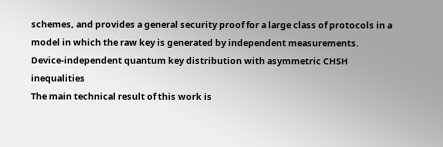schemes, and provides a general security proof for a large class of protocols in a model in which the raw key is generated by independent measurements.
Device-independent quantum key distribution with asymmetric CHSH inequalities
The main technical result of this work is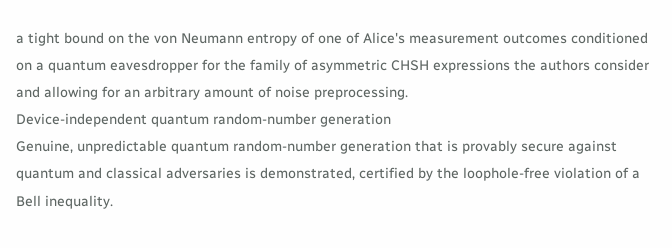a tight bound on the von Neumann entropy of one of Alice's measurement outcomes conditioned on a quantum eavesdropper for the family of asymmetric CHSH expressions the authors consider and allowing for an arbitrary amount of noise preprocessing.
Device-independent quantum random-number generation
Genuine, unpredictable quantum random-number generation that is provably secure against quantum and classical adversaries is demonstrated, certified by the loophole-free violation of a Bell inequality.